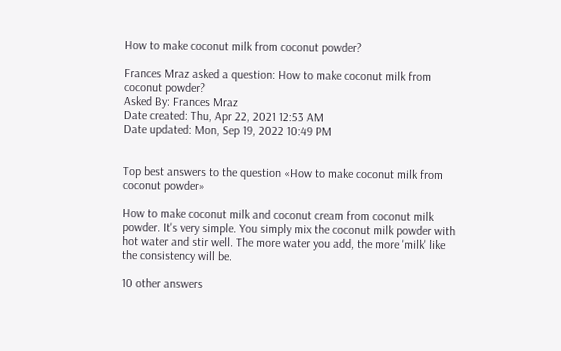How to make coconut milk from coconut powder?

Frances Mraz asked a question: How to make coconut milk from coconut powder?
Asked By: Frances Mraz
Date created: Thu, Apr 22, 2021 12:53 AM
Date updated: Mon, Sep 19, 2022 10:49 PM


Top best answers to the question «How to make coconut milk from coconut powder»

How to make coconut milk and coconut cream from coconut milk powder. It's very simple. You simply mix the coconut milk powder with hot water and stir well. The more water you add, the more 'milk' like the consistency will be.

10 other answers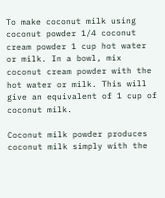To make coconut milk using coconut powder 1/4 coconut cream powder 1 cup hot water or milk. In a bowl, mix coconut cream powder with the hot water or milk. This will give an equivalent of 1 cup of coconut milk.

Coconut milk powder produces coconut milk simply with the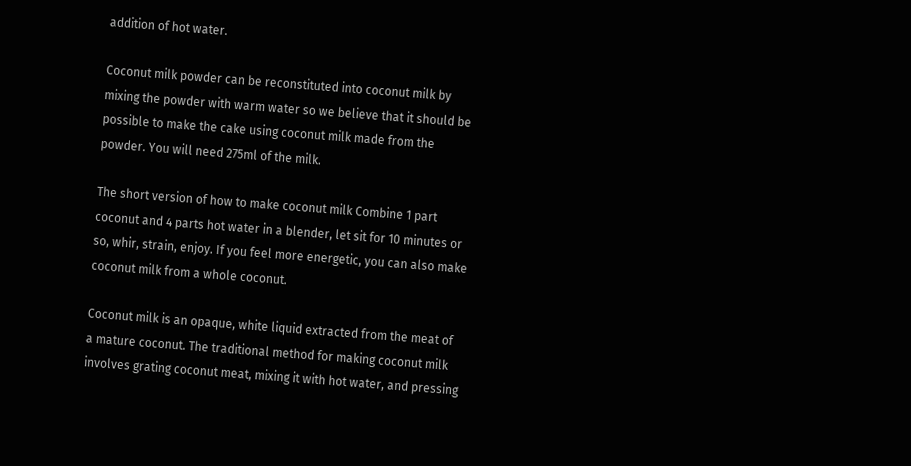addition of hot water.

Coconut milk powder can be reconstituted into coconut milk by mixing the powder with warm water so we believe that it should be possible to make the cake using coconut milk made from the powder. You will need 275ml of the milk.

The short version of how to make coconut milk Combine 1 part coconut and 4 parts hot water in a blender, let sit for 10 minutes or so, whir, strain, enjoy. If you feel more energetic, you can also make coconut milk from a whole coconut.

Coconut milk is an opaque, white liquid extracted from the meat of a mature coconut. The traditional method for making coconut milk involves grating coconut meat, mixing it with hot water, and pressing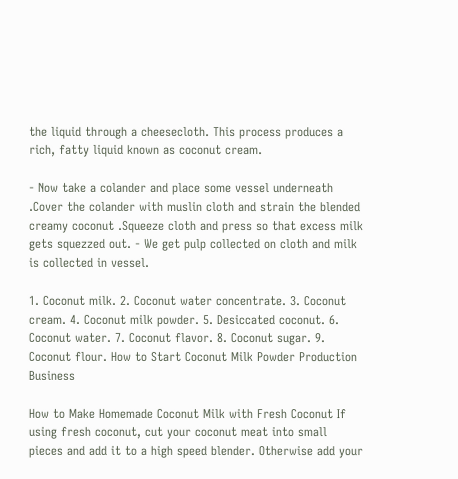the liquid through a cheesecloth. This process produces a rich, fatty liquid known as coconut cream.

- Now take a colander and place some vessel underneath .Cover the colander with muslin cloth and strain the blended creamy coconut .Squeeze cloth and press so that excess milk gets squezzed out. - We get pulp collected on cloth and milk is collected in vessel.

1. Coconut milk. 2. Coconut water concentrate. 3. Coconut cream. 4. Coconut milk powder. 5. Desiccated coconut. 6. Coconut water. 7. Coconut flavor. 8. Coconut sugar. 9. Coconut flour. How to Start Coconut Milk Powder Production Business

How to Make Homemade Coconut Milk with Fresh Coconut If using fresh coconut, cut your coconut meat into small pieces and add it to a high speed blender. Otherwise add your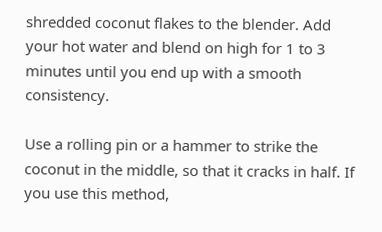shredded coconut flakes to the blender. Add your hot water and blend on high for 1 to 3 minutes until you end up with a smooth consistency.

Use a rolling pin or a hammer to strike the coconut in the middle, so that it cracks in half. If you use this method,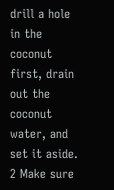drill a hole in the coconut first, drain out the coconut water, and set it aside. 2 Make sure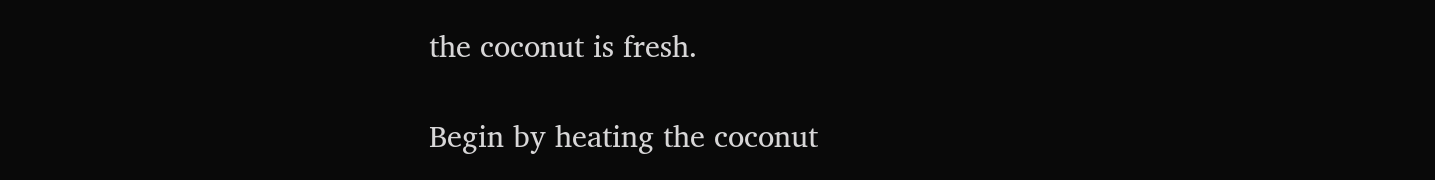the coconut is fresh.

Begin by heating the coconut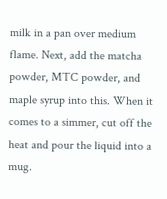milk in a pan over medium flame. Next, add the matcha powder, MTC powder, and maple syrup into this. When it comes to a simmer, cut off the heat and pour the liquid into a mug.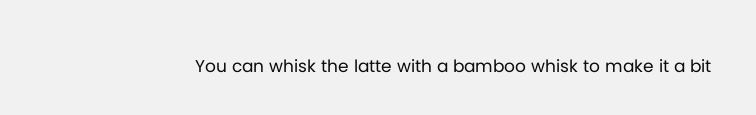You can whisk the latte with a bamboo whisk to make it a bit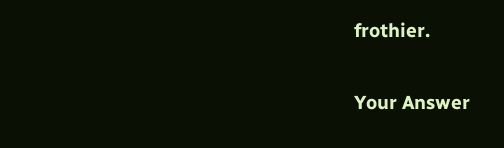frothier.

Your Answer